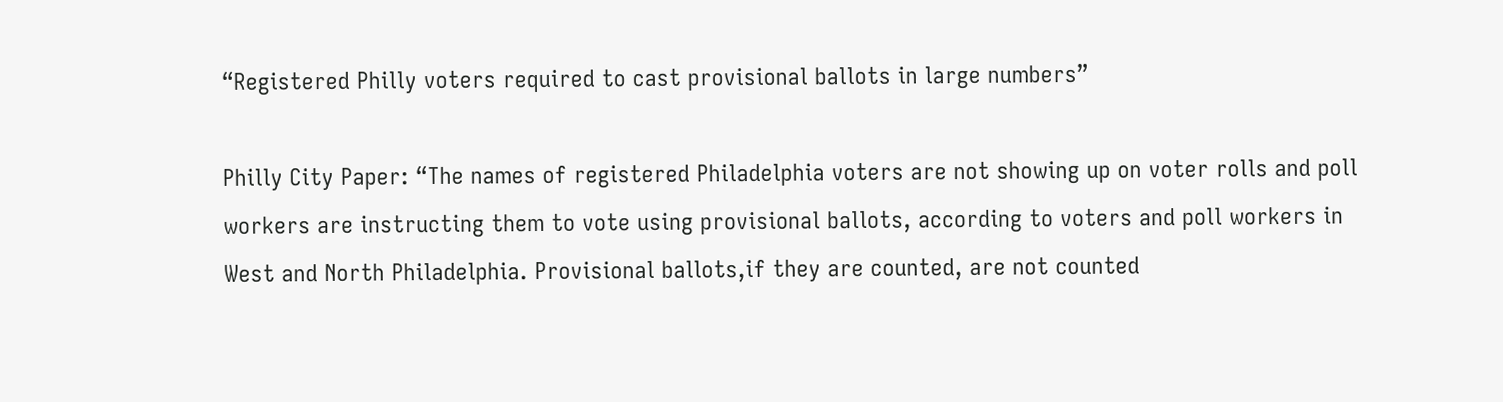“Registered Philly voters required to cast provisional ballots in large numbers”

Philly City Paper: “The names of registered Philadelphia voters are not showing up on voter rolls and poll workers are instructing them to vote using provisional ballots, according to voters and poll workers in West and North Philadelphia. Provisional ballots,if they are counted, are not counted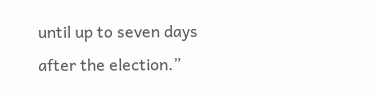until up to seven days after the election.”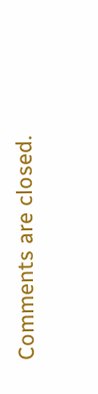Comments are closed.